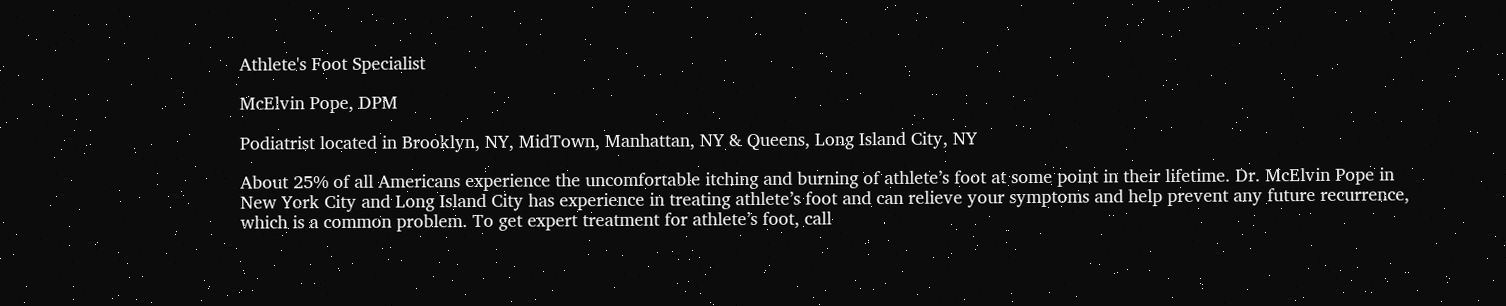Athlete's Foot Specialist

McElvin Pope, DPM

Podiatrist located in Brooklyn, NY, MidTown, Manhattan, NY & Queens, Long Island City, NY

About 25% of all Americans experience the uncomfortable itching and burning of athlete’s foot at some point in their lifetime. Dr. McElvin Pope in New York City and Long Island City has experience in treating athlete’s foot and can relieve your symptoms and help prevent any future recurrence, which is a common problem. To get expert treatment for athlete’s foot, call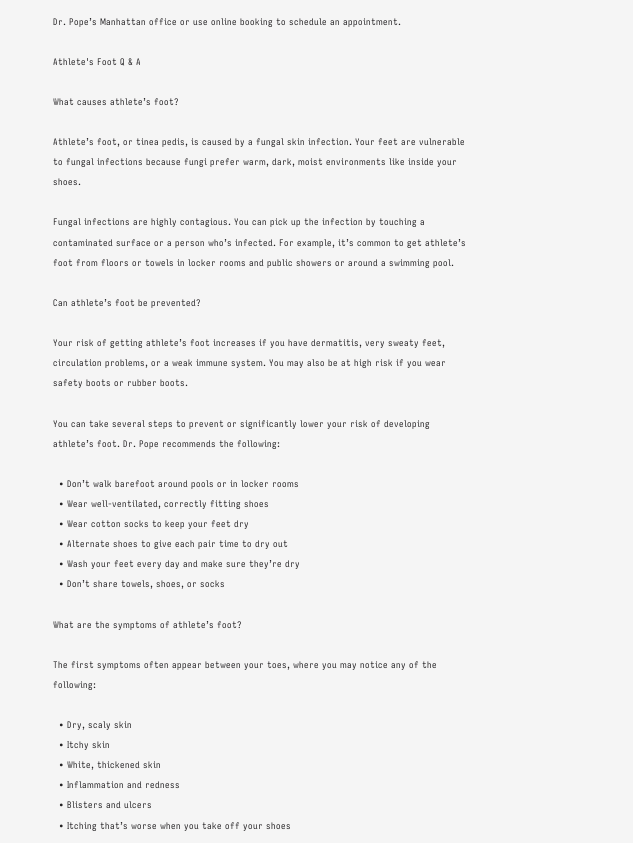Dr. Pope’s Manhattan office or use online booking to schedule an appointment.

Athlete's Foot Q & A

What causes athlete’s foot?

Athlete’s foot, or tinea pedis, is caused by a fungal skin infection. Your feet are vulnerable to fungal infections because fungi prefer warm, dark, moist environments like inside your shoes.

Fungal infections are highly contagious. You can pick up the infection by touching a contaminated surface or a person who’s infected. For example, it’s common to get athlete’s foot from floors or towels in locker rooms and public showers or around a swimming pool.

Can athlete’s foot be prevented?

Your risk of getting athlete’s foot increases if you have dermatitis, very sweaty feet, circulation problems, or a weak immune system. You may also be at high risk if you wear safety boots or rubber boots.

You can take several steps to prevent or significantly lower your risk of developing athlete’s foot. Dr. Pope recommends the following:

  • Don’t walk barefoot around pools or in locker rooms
  • Wear well-ventilated, correctly fitting shoes
  • Wear cotton socks to keep your feet dry
  • Alternate shoes to give each pair time to dry out
  • Wash your feet every day and make sure they’re dry
  • Don’t share towels, shoes, or socks

What are the symptoms of athlete’s foot?

The first symptoms often appear between your toes, where you may notice any of the following:

  • Dry, scaly skin
  • Itchy skin
  • White, thickened skin
  • Inflammation and redness
  • Blisters and ulcers
  • Itching that’s worse when you take off your shoes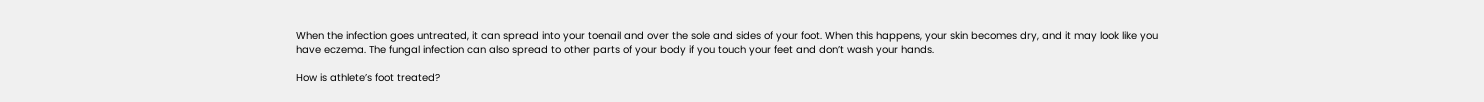When the infection goes untreated, it can spread into your toenail and over the sole and sides of your foot. When this happens, your skin becomes dry, and it may look like you have eczema. The fungal infection can also spread to other parts of your body if you touch your feet and don’t wash your hands.

How is athlete’s foot treated?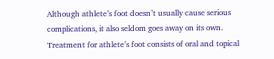Although athlete’s foot doesn’t usually cause serious complications, it also seldom goes away on its own. Treatment for athlete’s foot consists of oral and topical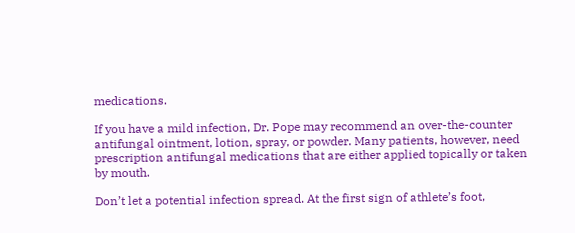medications.

If you have a mild infection, Dr. Pope may recommend an over-the-counter antifungal ointment, lotion, spray, or powder. Many patients, however, need prescription antifungal medications that are either applied topically or taken by mouth.

Don’t let a potential infection spread. At the first sign of athlete’s foot,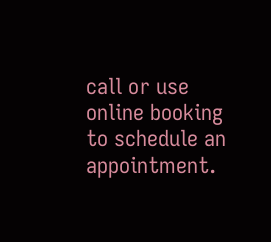call or use online booking to schedule an appointment.